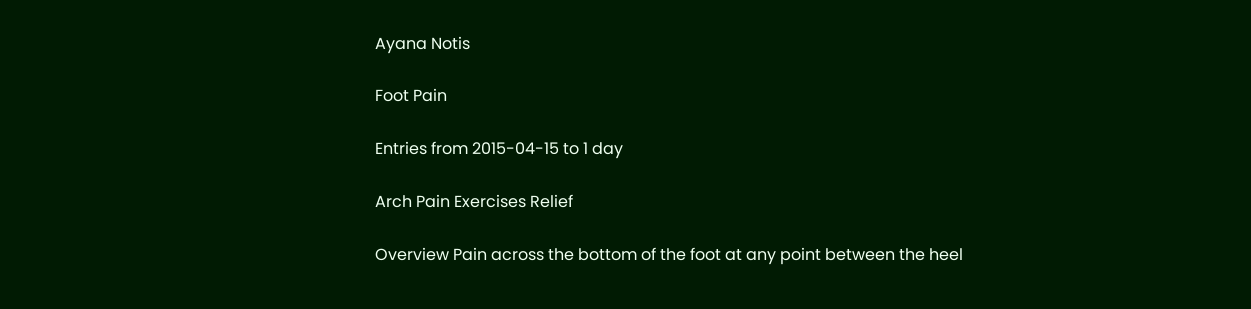Ayana Notis

Foot Pain

Entries from 2015-04-15 to 1 day

Arch Pain Exercises Relief

Overview Pain across the bottom of the foot at any point between the heel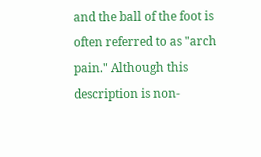and the ball of the foot is often referred to as "arch pain." Although this description is non-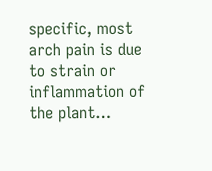specific, most arch pain is due to strain or inflammation of the plant…